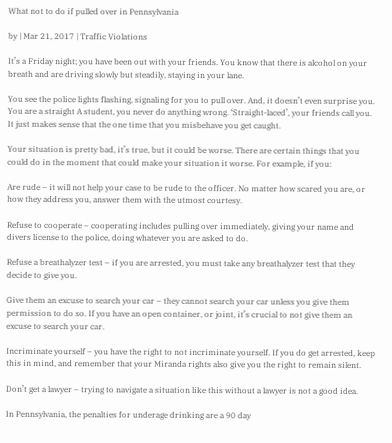What not to do if pulled over in Pennsylvania

by | Mar 21, 2017 | Traffic Violations

It’s a Friday night; you have been out with your friends. You know that there is alcohol on your breath and are driving slowly but steadily, staying in your lane.

You see the police lights flashing, signaling for you to pull over. And, it doesn’t even surprise you. You are a straight A student, you never do anything wrong. ‘Straight-laced’, your friends call you. It just makes sense that the one time that you misbehave you get caught.

Your situation is pretty bad, it’s true, but it could be worse. There are certain things that you could do in the moment that could make your situation it worse. For example, if you:

Are rude – it will not help your case to be rude to the officer. No matter how scared you are, or how they address you, answer them with the utmost courtesy.

Refuse to cooperate – cooperating includes pulling over immediately, giving your name and divers license to the police, doing whatever you are asked to do.

Refuse a breathalyzer test – if you are arrested, you must take any breathalyzer test that they decide to give you.

Give them an excuse to search your car – they cannot search your car unless you give them permission to do so. If you have an open container, or joint, it’s crucial to not give them an excuse to search your car.

Incriminate yourself – you have the right to not incriminate yourself. If you do get arrested, keep this in mind, and remember that your Miranda rights also give you the right to remain silent.

Don’t get a lawyer – trying to navigate a situation like this without a lawyer is not a good idea.

In Pennsylvania, the penalties for underage drinking are a 90 day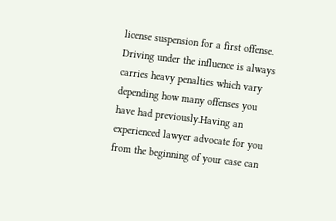license suspension for a first offense. Driving under the influence is always carries heavy penalties which vary depending how many offenses you have had previously.Having an experienced lawyer advocate for you from the beginning of your case can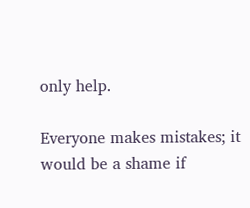only help.

Everyone makes mistakes; it would be a shame if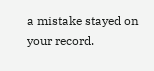a mistake stayed on your record.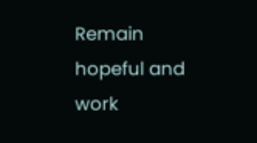Remain hopeful and work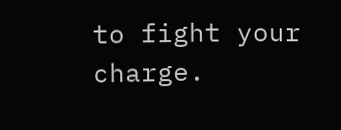to fight your charge.